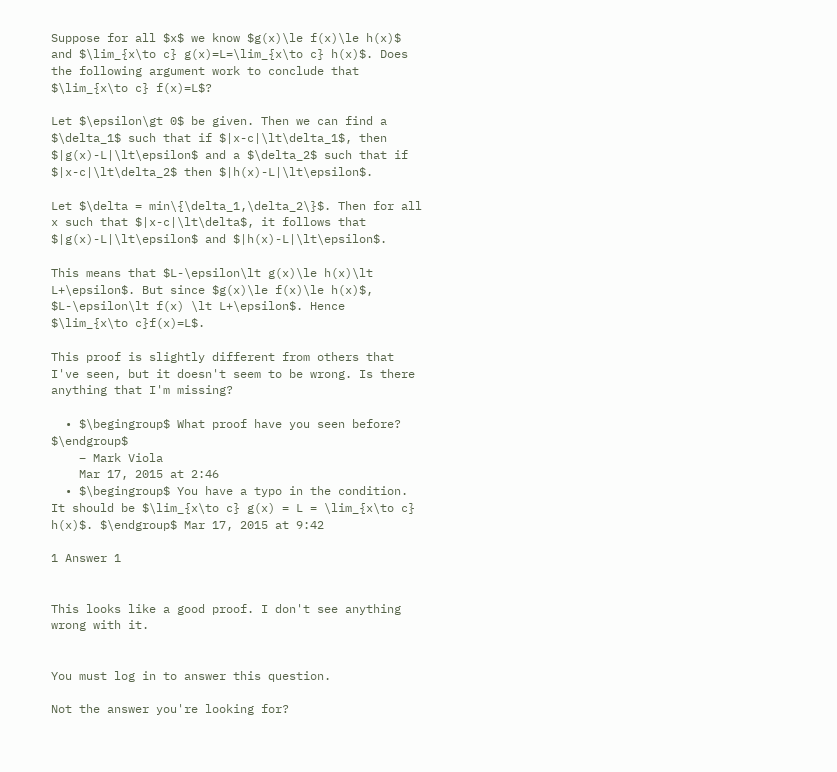Suppose for all $x$ we know $g(x)\le f(x)\le h(x)$ and $\lim_{x\to c} g(x)=L=\lim_{x\to c} h(x)$. Does the following argument work to conclude that $\lim_{x\to c} f(x)=L$?

Let $\epsilon\gt 0$ be given. Then we can find a $\delta_1$ such that if $|x-c|\lt\delta_1$, then $|g(x)-L|\lt\epsilon$ and a $\delta_2$ such that if $|x-c|\lt\delta_2$ then $|h(x)-L|\lt\epsilon$.

Let $\delta = min\{\delta_1,\delta_2\}$. Then for all x such that $|x-c|\lt\delta$, it follows that $|g(x)-L|\lt\epsilon$ and $|h(x)-L|\lt\epsilon$.

This means that $L-\epsilon\lt g(x)\le h(x)\lt L+\epsilon$. But since $g(x)\le f(x)\le h(x)$, $L-\epsilon\lt f(x) \lt L+\epsilon$. Hence $\lim_{x\to c}f(x)=L$.

This proof is slightly different from others that I've seen, but it doesn't seem to be wrong. Is there anything that I'm missing?

  • $\begingroup$ What proof have you seen before? $\endgroup$
    – Mark Viola
    Mar 17, 2015 at 2:46
  • $\begingroup$ You have a typo in the condition. It should be $\lim_{x\to c} g(x) = L = \lim_{x\to c} h(x)$. $\endgroup$ Mar 17, 2015 at 9:42

1 Answer 1


This looks like a good proof. I don't see anything wrong with it.


You must log in to answer this question.

Not the answer you're looking for?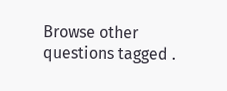Browse other questions tagged .